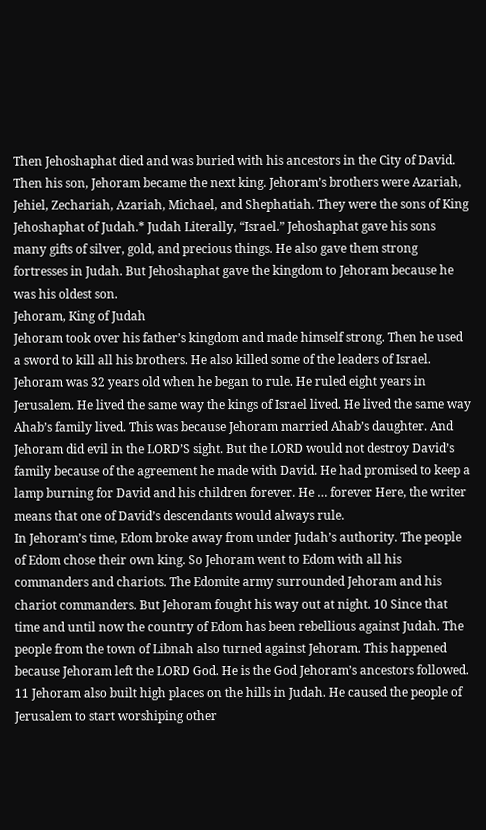Then Jehoshaphat died and was buried with his ancestors in the City of David. Then his son, Jehoram became the next king. Jehoram’s brothers were Azariah, Jehiel, Zechariah, Azariah, Michael, and Shephatiah. They were the sons of King Jehoshaphat of Judah.* Judah Literally, “Israel.” Jehoshaphat gave his sons many gifts of silver, gold, and precious things. He also gave them strong fortresses in Judah. But Jehoshaphat gave the kingdom to Jehoram because he was his oldest son.
Jehoram, King of Judah
Jehoram took over his father’s kingdom and made himself strong. Then he used a sword to kill all his brothers. He also killed some of the leaders of Israel. Jehoram was 32 years old when he began to rule. He ruled eight years in Jerusalem. He lived the same way the kings of Israel lived. He lived the same way Ahab’s family lived. This was because Jehoram married Ahab’s daughter. And Jehoram did evil in the LORD’S sight. But the LORD would not destroy David’s family because of the agreement he made with David. He had promised to keep a lamp burning for David and his children forever. He … forever Here, the writer means that one of David’s descendants would always rule.
In Jehoram’s time, Edom broke away from under Judah’s authority. The people of Edom chose their own king. So Jehoram went to Edom with all his commanders and chariots. The Edomite army surrounded Jehoram and his chariot commanders. But Jehoram fought his way out at night. 10 Since that time and until now the country of Edom has been rebellious against Judah. The people from the town of Libnah also turned against Jehoram. This happened because Jehoram left the LORD God. He is the God Jehoram’s ancestors followed. 11 Jehoram also built high places on the hills in Judah. He caused the people of Jerusalem to start worshiping other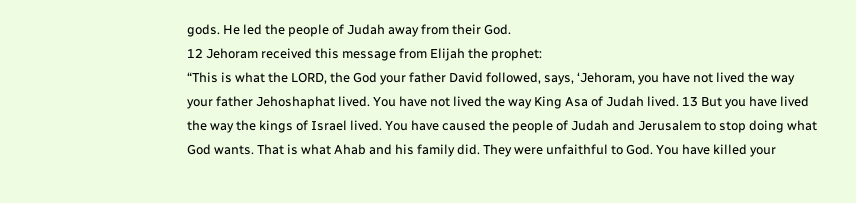gods. He led the people of Judah away from their God.
12 Jehoram received this message from Elijah the prophet:
“This is what the LORD, the God your father David followed, says, ‘Jehoram, you have not lived the way your father Jehoshaphat lived. You have not lived the way King Asa of Judah lived. 13 But you have lived the way the kings of Israel lived. You have caused the people of Judah and Jerusalem to stop doing what God wants. That is what Ahab and his family did. They were unfaithful to God. You have killed your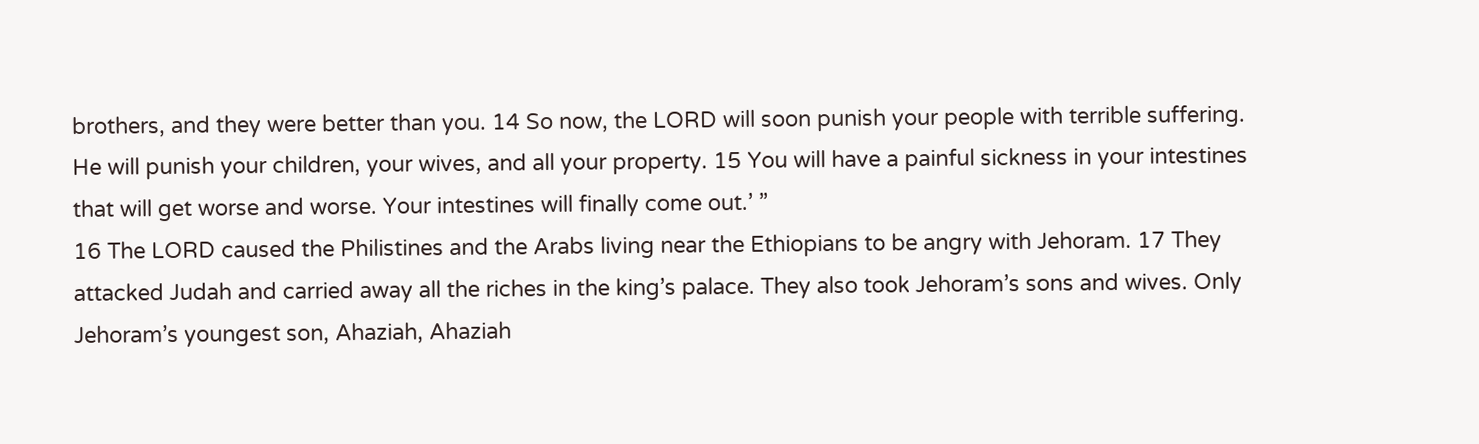brothers, and they were better than you. 14 So now, the LORD will soon punish your people with terrible suffering. He will punish your children, your wives, and all your property. 15 You will have a painful sickness in your intestines that will get worse and worse. Your intestines will finally come out.’ ”
16 The LORD caused the Philistines and the Arabs living near the Ethiopians to be angry with Jehoram. 17 They attacked Judah and carried away all the riches in the king’s palace. They also took Jehoram’s sons and wives. Only Jehoram’s youngest son, Ahaziah, Ahaziah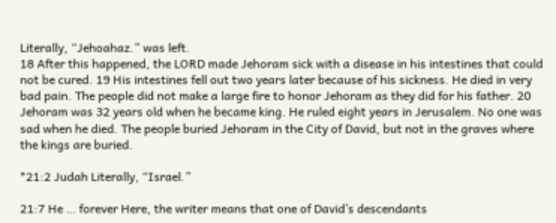Literally, “Jehoahaz.” was left.
18 After this happened, the LORD made Jehoram sick with a disease in his intestines that could not be cured. 19 His intestines fell out two years later because of his sickness. He died in very bad pain. The people did not make a large fire to honor Jehoram as they did for his father. 20 Jehoram was 32 years old when he became king. He ruled eight years in Jerusalem. No one was sad when he died. The people buried Jehoram in the City of David, but not in the graves where the kings are buried.

*21:2 Judah Literally, “Israel.”

21:7 He … forever Here, the writer means that one of David’s descendants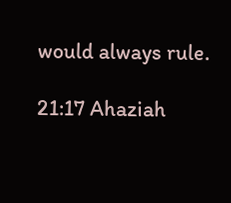would always rule.

21:17 Ahaziah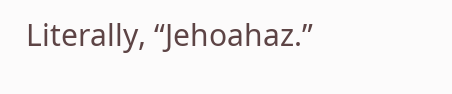Literally, “Jehoahaz.”